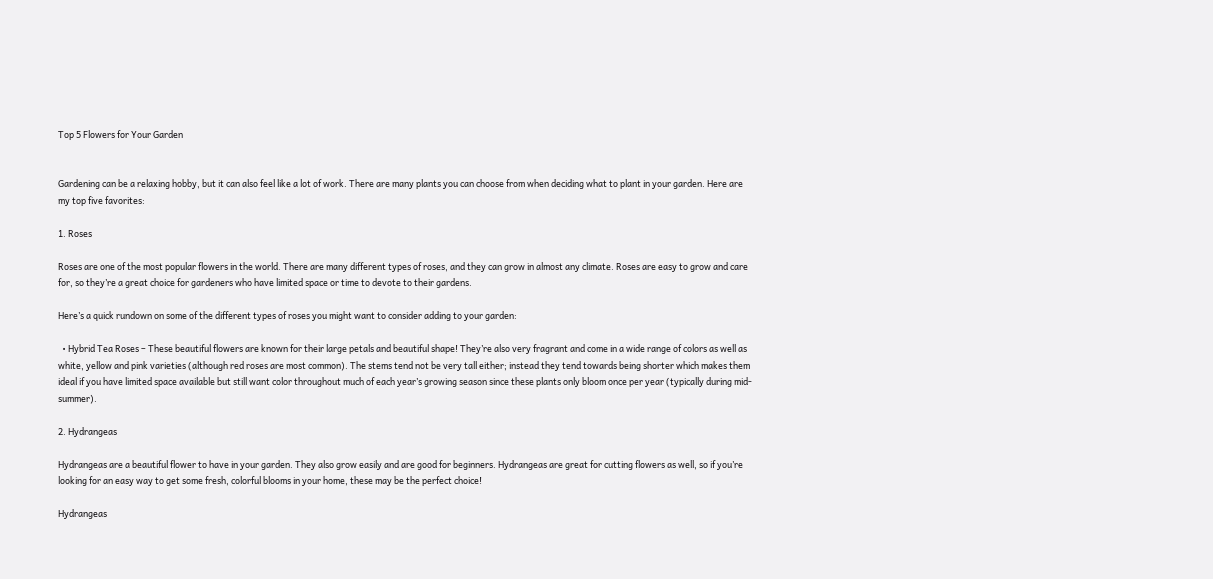Top 5 Flowers for Your Garden


Gardening can be a relaxing hobby, but it can also feel like a lot of work. There are many plants you can choose from when deciding what to plant in your garden. Here are my top five favorites:

1. Roses

Roses are one of the most popular flowers in the world. There are many different types of roses, and they can grow in almost any climate. Roses are easy to grow and care for, so they’re a great choice for gardeners who have limited space or time to devote to their gardens.

Here’s a quick rundown on some of the different types of roses you might want to consider adding to your garden:

  • Hybrid Tea Roses – These beautiful flowers are known for their large petals and beautiful shape! They’re also very fragrant and come in a wide range of colors as well as white, yellow and pink varieties (although red roses are most common). The stems tend not be very tall either; instead they tend towards being shorter which makes them ideal if you have limited space available but still want color throughout much of each year’s growing season since these plants only bloom once per year (typically during mid-summer).

2. Hydrangeas

Hydrangeas are a beautiful flower to have in your garden. They also grow easily and are good for beginners. Hydrangeas are great for cutting flowers as well, so if you’re looking for an easy way to get some fresh, colorful blooms in your home, these may be the perfect choice!

Hydrangeas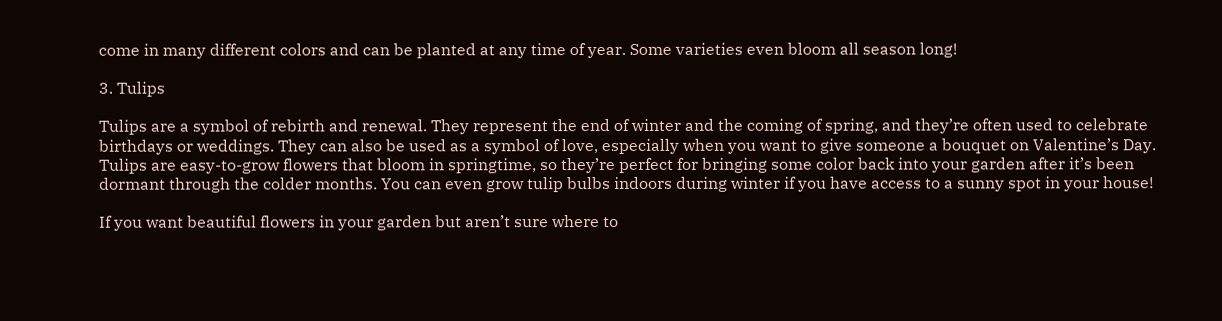come in many different colors and can be planted at any time of year. Some varieties even bloom all season long!

3. Tulips

Tulips are a symbol of rebirth and renewal. They represent the end of winter and the coming of spring, and they’re often used to celebrate birthdays or weddings. They can also be used as a symbol of love, especially when you want to give someone a bouquet on Valentine’s Day. Tulips are easy-to-grow flowers that bloom in springtime, so they’re perfect for bringing some color back into your garden after it’s been dormant through the colder months. You can even grow tulip bulbs indoors during winter if you have access to a sunny spot in your house!

If you want beautiful flowers in your garden but aren’t sure where to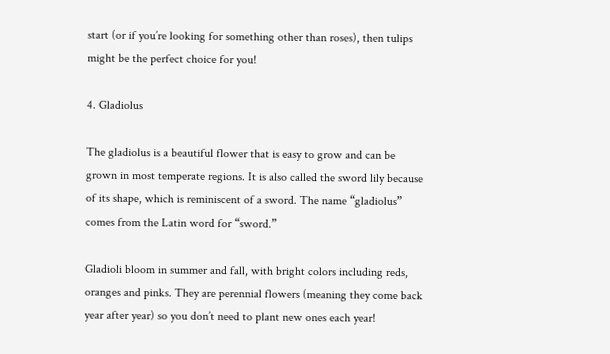start (or if you’re looking for something other than roses), then tulips might be the perfect choice for you!

4. Gladiolus

The gladiolus is a beautiful flower that is easy to grow and can be grown in most temperate regions. It is also called the sword lily because of its shape, which is reminiscent of a sword. The name “gladiolus” comes from the Latin word for “sword.”

Gladioli bloom in summer and fall, with bright colors including reds, oranges and pinks. They are perennial flowers (meaning they come back year after year) so you don’t need to plant new ones each year!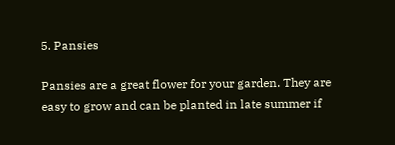5. Pansies

Pansies are a great flower for your garden. They are easy to grow and can be planted in late summer if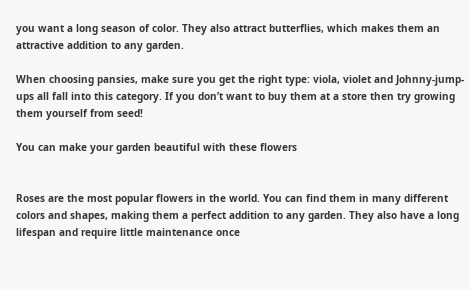you want a long season of color. They also attract butterflies, which makes them an attractive addition to any garden.

When choosing pansies, make sure you get the right type: viola, violet and Johnny-jump-ups all fall into this category. If you don’t want to buy them at a store then try growing them yourself from seed!

You can make your garden beautiful with these flowers


Roses are the most popular flowers in the world. You can find them in many different colors and shapes, making them a perfect addition to any garden. They also have a long lifespan and require little maintenance once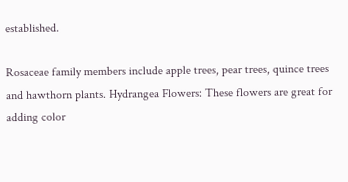established.

Rosaceae family members include apple trees, pear trees, quince trees and hawthorn plants. Hydrangea Flowers: These flowers are great for adding color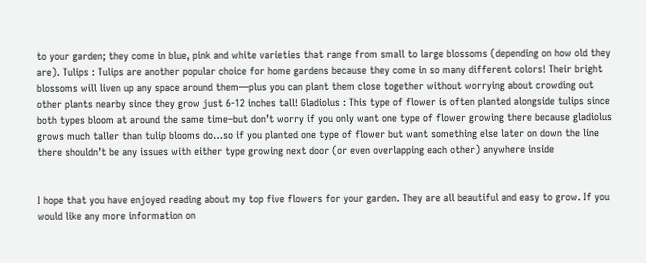to your garden; they come in blue, pink and white varieties that range from small to large blossoms (depending on how old they are). Tulips : Tulips are another popular choice for home gardens because they come in so many different colors! Their bright blossoms will liven up any space around them—plus you can plant them close together without worrying about crowding out other plants nearby since they grow just 6-12 inches tall! Gladiolus : This type of flower is often planted alongside tulips since both types bloom at around the same time–but don’t worry if you only want one type of flower growing there because gladiolus grows much taller than tulip blooms do…so if you planted one type of flower but want something else later on down the line there shouldn’t be any issues with either type growing next door (or even overlapping each other) anywhere inside


I hope that you have enjoyed reading about my top five flowers for your garden. They are all beautiful and easy to grow. If you would like any more information on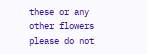these or any other flowers please do not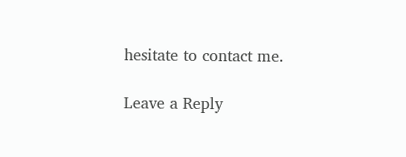hesitate to contact me.

Leave a Reply